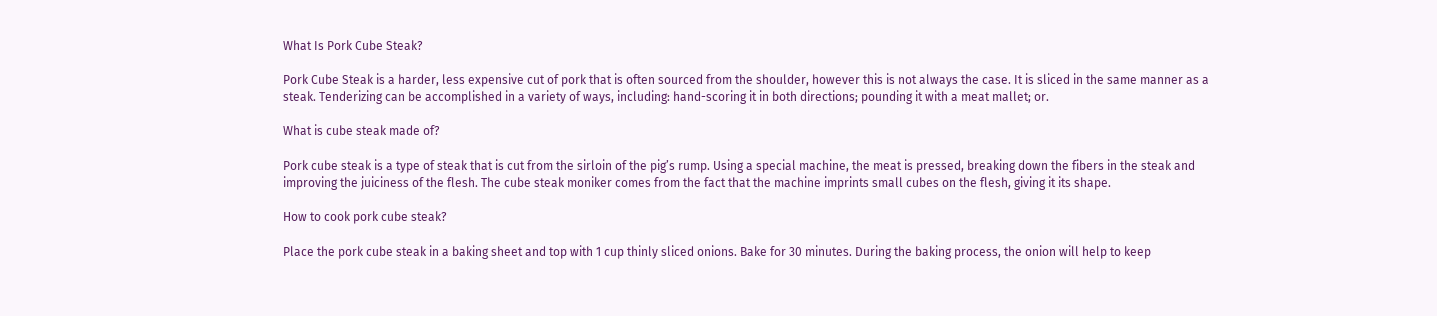What Is Pork Cube Steak?

Pork Cube Steak is a harder, less expensive cut of pork that is often sourced from the shoulder, however this is not always the case. It is sliced in the same manner as a steak. Tenderizing can be accomplished in a variety of ways, including: hand-scoring it in both directions; pounding it with a meat mallet; or.

What is cube steak made of?

Pork cube steak is a type of steak that is cut from the sirloin of the pig’s rump. Using a special machine, the meat is pressed, breaking down the fibers in the steak and improving the juiciness of the flesh. The cube steak moniker comes from the fact that the machine imprints small cubes on the flesh, giving it its shape.

How to cook pork cube steak?

Place the pork cube steak in a baking sheet and top with 1 cup thinly sliced onions. Bake for 30 minutes. During the baking process, the onion will help to keep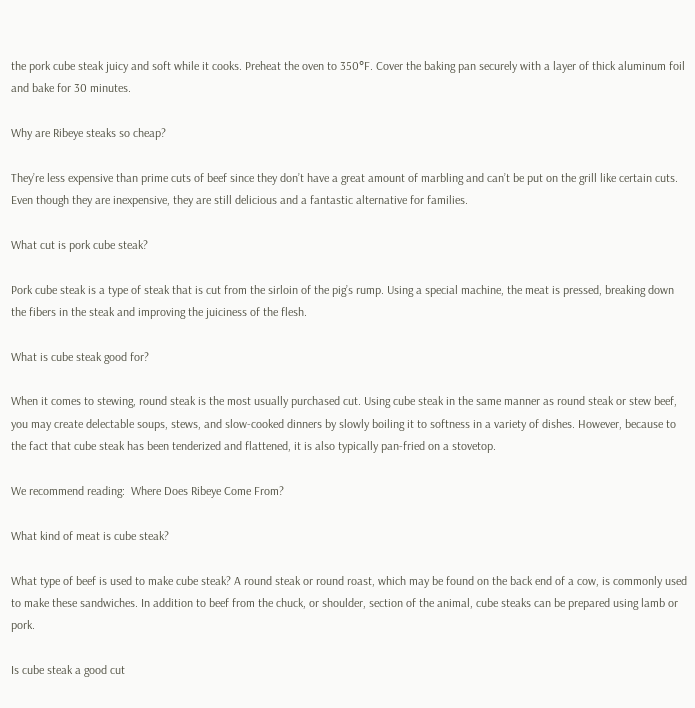the pork cube steak juicy and soft while it cooks. Preheat the oven to 350°F. Cover the baking pan securely with a layer of thick aluminum foil and bake for 30 minutes.

Why are Ribeye steaks so cheap?

They’re less expensive than prime cuts of beef since they don’t have a great amount of marbling and can’t be put on the grill like certain cuts. Even though they are inexpensive, they are still delicious and a fantastic alternative for families.

What cut is pork cube steak?

Pork cube steak is a type of steak that is cut from the sirloin of the pig’s rump. Using a special machine, the meat is pressed, breaking down the fibers in the steak and improving the juiciness of the flesh.

What is cube steak good for?

When it comes to stewing, round steak is the most usually purchased cut. Using cube steak in the same manner as round steak or stew beef, you may create delectable soups, stews, and slow-cooked dinners by slowly boiling it to softness in a variety of dishes. However, because to the fact that cube steak has been tenderized and flattened, it is also typically pan-fried on a stovetop.

We recommend reading:  Where Does Ribeye Come From?

What kind of meat is cube steak?

What type of beef is used to make cube steak? A round steak or round roast, which may be found on the back end of a cow, is commonly used to make these sandwiches. In addition to beef from the chuck, or shoulder, section of the animal, cube steaks can be prepared using lamb or pork.

Is cube steak a good cut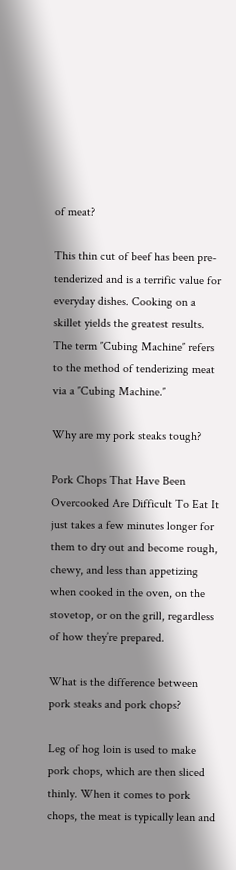of meat?

This thin cut of beef has been pre-tenderized and is a terrific value for everyday dishes. Cooking on a skillet yields the greatest results. The term ″Cubing Machine″ refers to the method of tenderizing meat via a ″Cubing Machine.″

Why are my pork steaks tough?

Pork Chops That Have Been Overcooked Are Difficult To Eat It just takes a few minutes longer for them to dry out and become rough, chewy, and less than appetizing when cooked in the oven, on the stovetop, or on the grill, regardless of how they’re prepared.

What is the difference between pork steaks and pork chops?

Leg of hog loin is used to make pork chops, which are then sliced thinly. When it comes to pork chops, the meat is typically lean and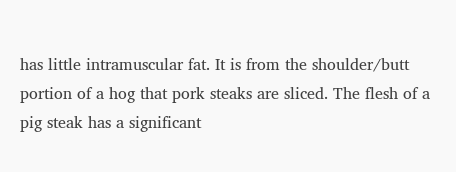has little intramuscular fat. It is from the shoulder/butt portion of a hog that pork steaks are sliced. The flesh of a pig steak has a significant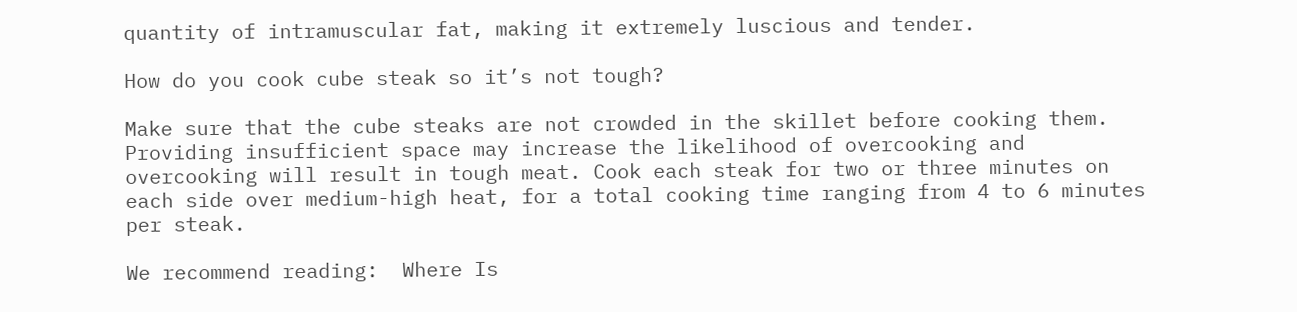quantity of intramuscular fat, making it extremely luscious and tender.

How do you cook cube steak so it’s not tough?

Make sure that the cube steaks are not crowded in the skillet before cooking them. Providing insufficient space may increase the likelihood of overcooking and overcooking will result in tough meat. Cook each steak for two or three minutes on each side over medium-high heat, for a total cooking time ranging from 4 to 6 minutes per steak.

We recommend reading:  Where Is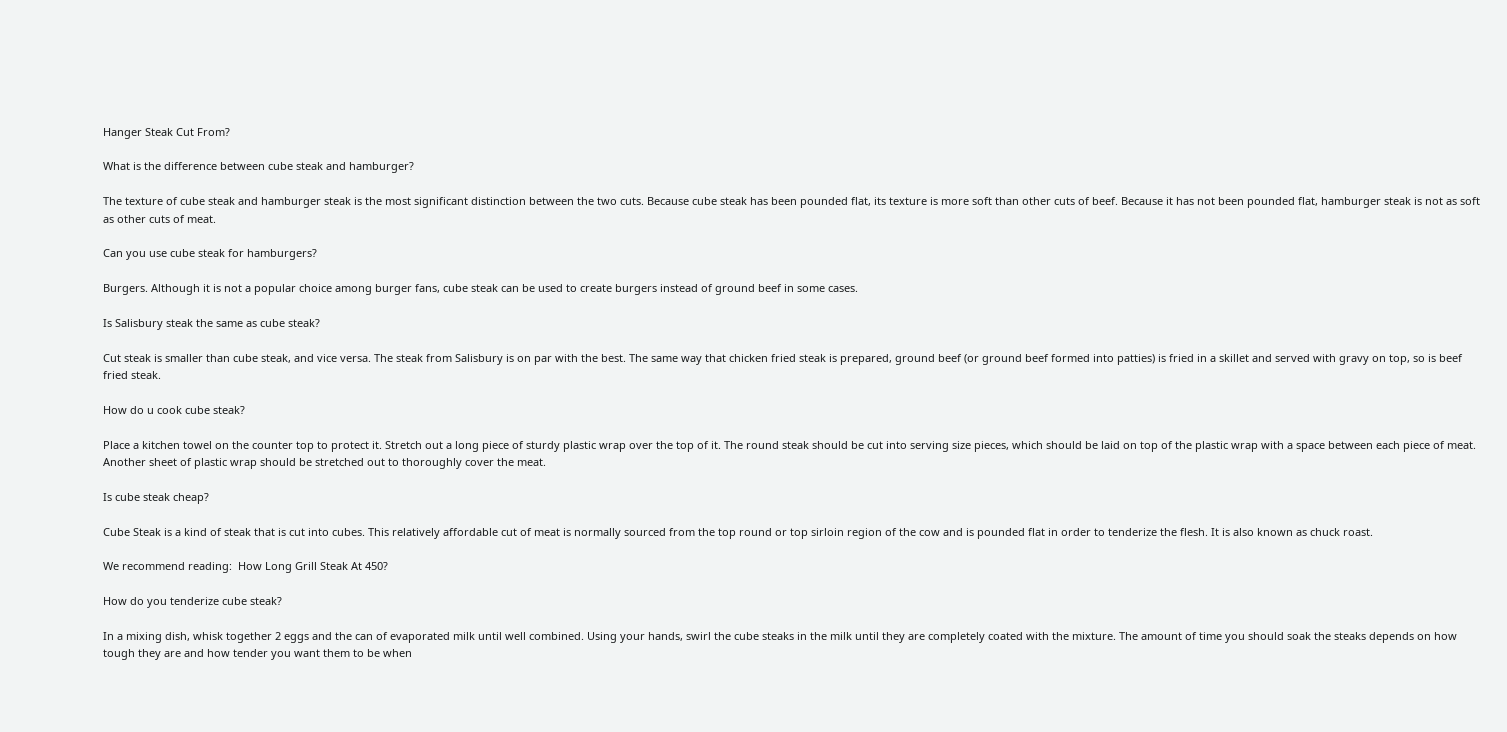Hanger Steak Cut From?

What is the difference between cube steak and hamburger?

The texture of cube steak and hamburger steak is the most significant distinction between the two cuts. Because cube steak has been pounded flat, its texture is more soft than other cuts of beef. Because it has not been pounded flat, hamburger steak is not as soft as other cuts of meat.

Can you use cube steak for hamburgers?

Burgers. Although it is not a popular choice among burger fans, cube steak can be used to create burgers instead of ground beef in some cases.

Is Salisbury steak the same as cube steak?

Cut steak is smaller than cube steak, and vice versa. The steak from Salisbury is on par with the best. The same way that chicken fried steak is prepared, ground beef (or ground beef formed into patties) is fried in a skillet and served with gravy on top, so is beef fried steak.

How do u cook cube steak?

Place a kitchen towel on the counter top to protect it. Stretch out a long piece of sturdy plastic wrap over the top of it. The round steak should be cut into serving size pieces, which should be laid on top of the plastic wrap with a space between each piece of meat. Another sheet of plastic wrap should be stretched out to thoroughly cover the meat.

Is cube steak cheap?

Cube Steak is a kind of steak that is cut into cubes. This relatively affordable cut of meat is normally sourced from the top round or top sirloin region of the cow and is pounded flat in order to tenderize the flesh. It is also known as chuck roast.

We recommend reading:  How Long Grill Steak At 450?

How do you tenderize cube steak?

In a mixing dish, whisk together 2 eggs and the can of evaporated milk until well combined. Using your hands, swirl the cube steaks in the milk until they are completely coated with the mixture. The amount of time you should soak the steaks depends on how tough they are and how tender you want them to be when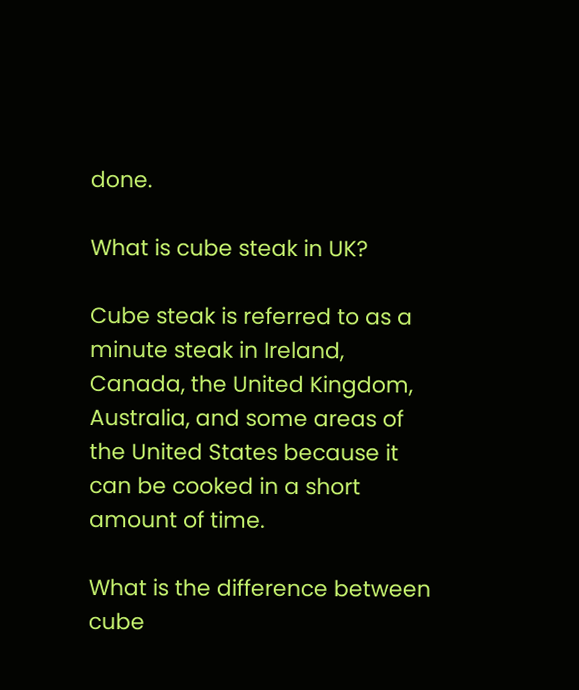done.

What is cube steak in UK?

Cube steak is referred to as a minute steak in Ireland, Canada, the United Kingdom, Australia, and some areas of the United States because it can be cooked in a short amount of time.

What is the difference between cube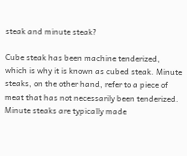steak and minute steak?

Cube steak has been machine tenderized, which is why it is known as cubed steak. Minute steaks, on the other hand, refer to a piece of meat that has not necessarily been tenderized. Minute steaks are typically made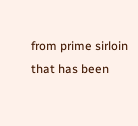from prime sirloin that has been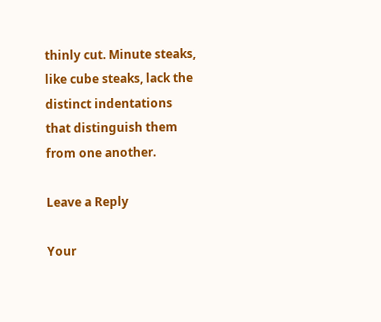thinly cut. Minute steaks, like cube steaks, lack the distinct indentations that distinguish them from one another.

Leave a Reply

Your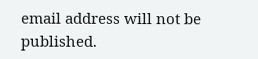email address will not be published.